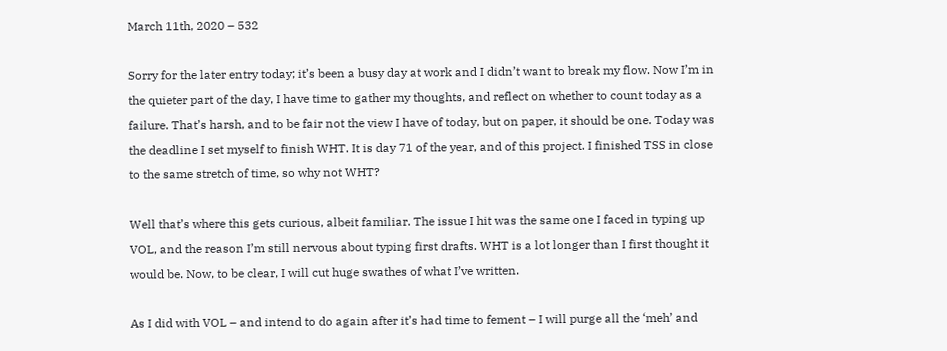March 11th, 2020 – 532

Sorry for the later entry today; it’s been a busy day at work and I didn’t want to break my flow. Now I’m in the quieter part of the day, I have time to gather my thoughts, and reflect on whether to count today as a failure. That’s harsh, and to be fair not the view I have of today, but on paper, it should be one. Today was the deadline I set myself to finish WHT. It is day 71 of the year, and of this project. I finished TSS in close to the same stretch of time, so why not WHT?

Well that’s where this gets curious, albeit familiar. The issue I hit was the same one I faced in typing up VOL, and the reason I’m still nervous about typing first drafts. WHT is a lot longer than I first thought it would be. Now, to be clear, I will cut huge swathes of what I’ve written.

As I did with VOL – and intend to do again after it’s had time to fement – I will purge all the ‘meh’ and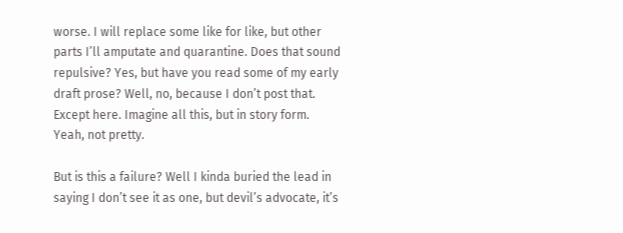worse. I will replace some like for like, but other parts I’ll amputate and quarantine. Does that sound repulsive? Yes, but have you read some of my early draft prose? Well, no, because I don’t post that. Except here. Imagine all this, but in story form. Yeah, not pretty.

But is this a failure? Well I kinda buried the lead in saying I don’t see it as one, but devil’s advocate, it’s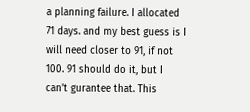a planning failure. I allocated 71 days. and my best guess is I will need closer to 91, if not 100. 91 should do it, but I can’t gurantee that. This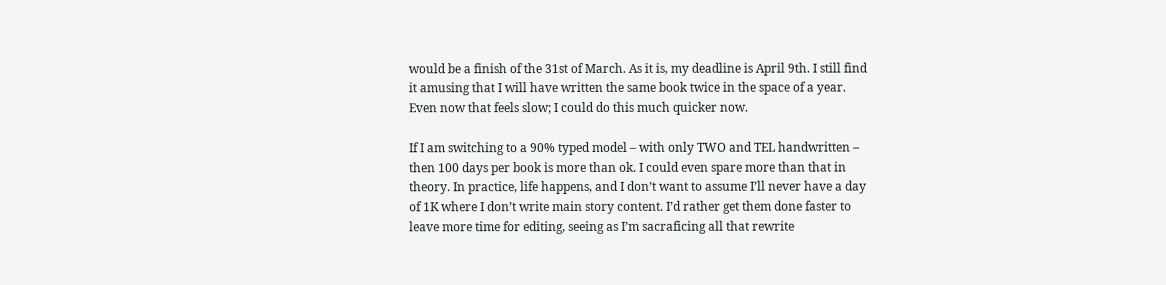would be a finish of the 31st of March. As it is, my deadline is April 9th. I still find it amusing that I will have written the same book twice in the space of a year. Even now that feels slow; I could do this much quicker now.

If I am switching to a 90% typed model – with only TWO and TEL handwritten – then 100 days per book is more than ok. I could even spare more than that in theory. In practice, life happens, and I don’t want to assume I’ll never have a day of 1K where I don’t write main story content. I’d rather get them done faster to leave more time for editing, seeing as I’m sacraficing all that rewrite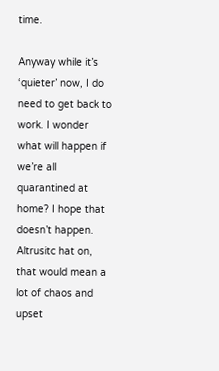time.

Anyway while it’s ‘quieter’ now, I do need to get back to work. I wonder what will happen if we’re all quarantined at home? I hope that doesn’t happen. Altrusitc hat on, that would mean a lot of chaos and upset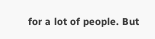for a lot of people. But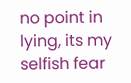no point in lying, its my selfish fear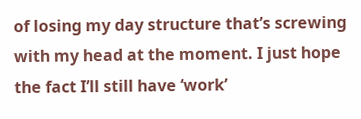of losing my day structure that’s screwing with my head at the moment. I just hope the fact I’ll still have ‘work’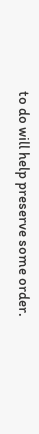to do will help preserve some order.